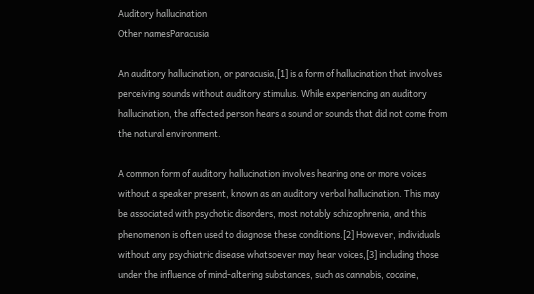Auditory hallucination
Other namesParacusia

An auditory hallucination, or paracusia,[1] is a form of hallucination that involves perceiving sounds without auditory stimulus. While experiencing an auditory hallucination, the affected person hears a sound or sounds that did not come from the natural environment.

A common form of auditory hallucination involves hearing one or more voices without a speaker present, known as an auditory verbal hallucination. This may be associated with psychotic disorders, most notably schizophrenia, and this phenomenon is often used to diagnose these conditions.[2] However, individuals without any psychiatric disease whatsoever may hear voices,[3] including those under the influence of mind-altering substances, such as cannabis, cocaine,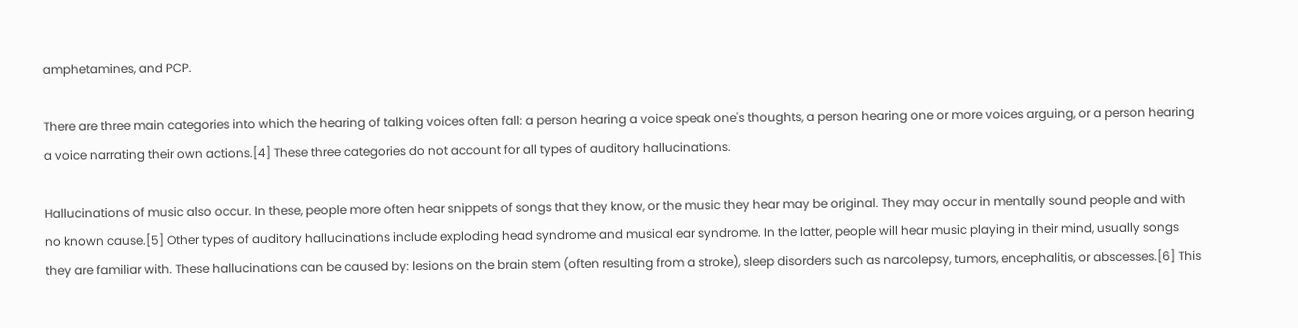amphetamines, and PCP.

There are three main categories into which the hearing of talking voices often fall: a person hearing a voice speak one's thoughts, a person hearing one or more voices arguing, or a person hearing a voice narrating their own actions.[4] These three categories do not account for all types of auditory hallucinations.

Hallucinations of music also occur. In these, people more often hear snippets of songs that they know, or the music they hear may be original. They may occur in mentally sound people and with no known cause.[5] Other types of auditory hallucinations include exploding head syndrome and musical ear syndrome. In the latter, people will hear music playing in their mind, usually songs they are familiar with. These hallucinations can be caused by: lesions on the brain stem (often resulting from a stroke), sleep disorders such as narcolepsy, tumors, encephalitis, or abscesses.[6] This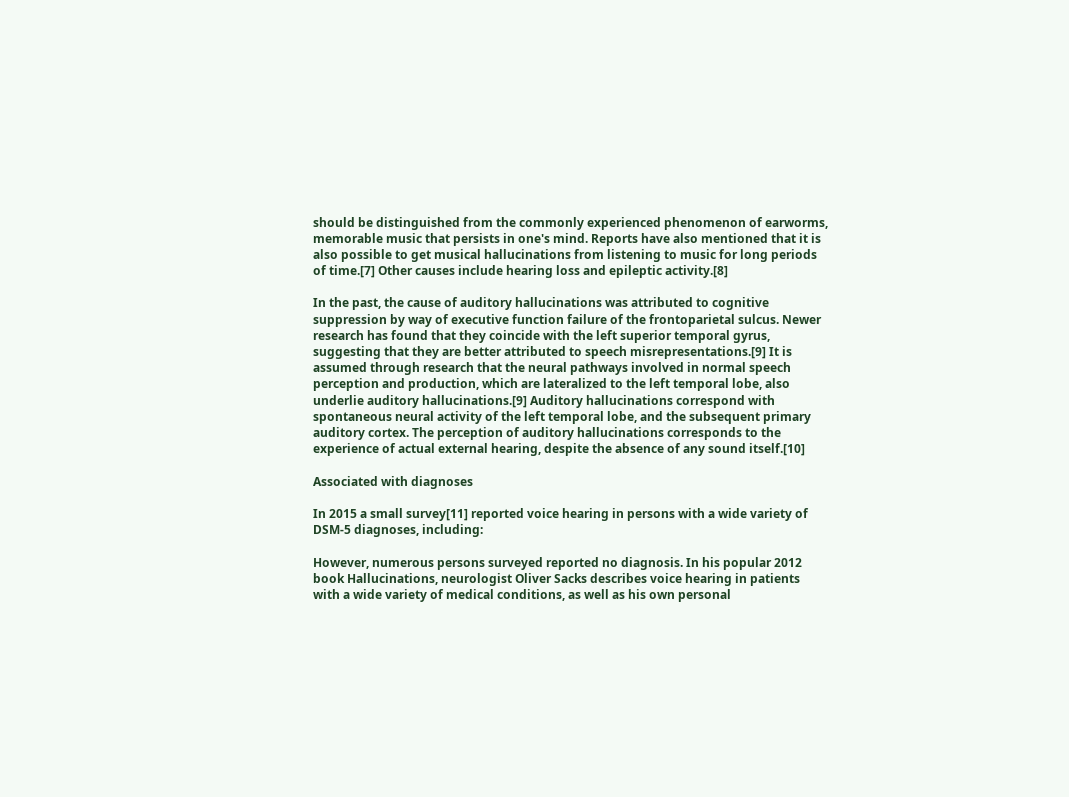should be distinguished from the commonly experienced phenomenon of earworms, memorable music that persists in one's mind. Reports have also mentioned that it is also possible to get musical hallucinations from listening to music for long periods of time.[7] Other causes include hearing loss and epileptic activity.[8]

In the past, the cause of auditory hallucinations was attributed to cognitive suppression by way of executive function failure of the frontoparietal sulcus. Newer research has found that they coincide with the left superior temporal gyrus, suggesting that they are better attributed to speech misrepresentations.[9] It is assumed through research that the neural pathways involved in normal speech perception and production, which are lateralized to the left temporal lobe, also underlie auditory hallucinations.[9] Auditory hallucinations correspond with spontaneous neural activity of the left temporal lobe, and the subsequent primary auditory cortex. The perception of auditory hallucinations corresponds to the experience of actual external hearing, despite the absence of any sound itself.[10]

Associated with diagnoses

In 2015 a small survey[11] reported voice hearing in persons with a wide variety of DSM-5 diagnoses, including:

However, numerous persons surveyed reported no diagnosis. In his popular 2012 book Hallucinations, neurologist Oliver Sacks describes voice hearing in patients with a wide variety of medical conditions, as well as his own personal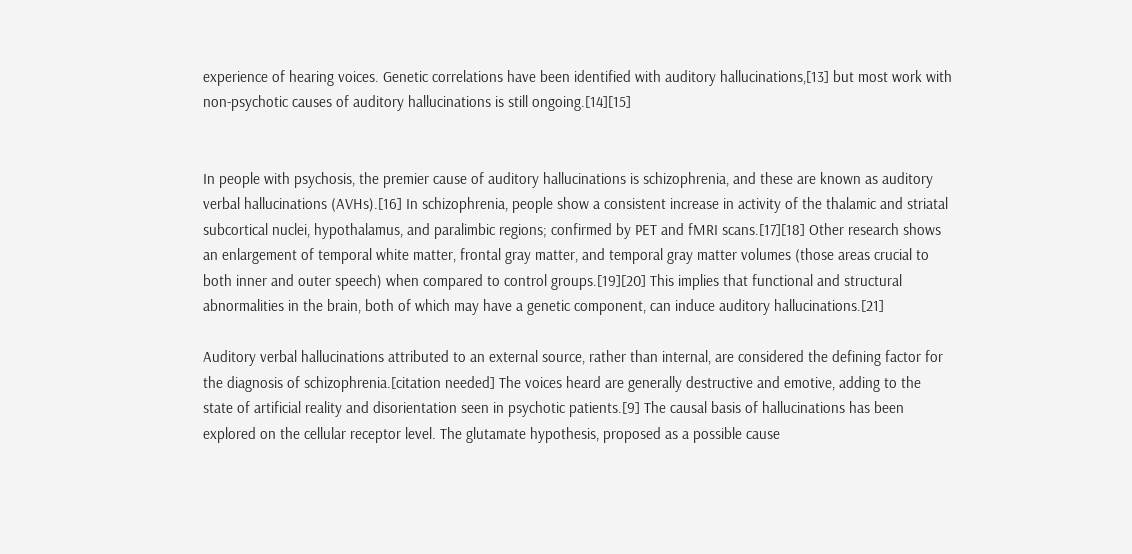experience of hearing voices. Genetic correlations have been identified with auditory hallucinations,[13] but most work with non-psychotic causes of auditory hallucinations is still ongoing.[14][15]


In people with psychosis, the premier cause of auditory hallucinations is schizophrenia, and these are known as auditory verbal hallucinations (AVHs).[16] In schizophrenia, people show a consistent increase in activity of the thalamic and striatal subcortical nuclei, hypothalamus, and paralimbic regions; confirmed by PET and fMRI scans.[17][18] Other research shows an enlargement of temporal white matter, frontal gray matter, and temporal gray matter volumes (those areas crucial to both inner and outer speech) when compared to control groups.[19][20] This implies that functional and structural abnormalities in the brain, both of which may have a genetic component, can induce auditory hallucinations.[21]

Auditory verbal hallucinations attributed to an external source, rather than internal, are considered the defining factor for the diagnosis of schizophrenia.[citation needed] The voices heard are generally destructive and emotive, adding to the state of artificial reality and disorientation seen in psychotic patients.[9] The causal basis of hallucinations has been explored on the cellular receptor level. The glutamate hypothesis, proposed as a possible cause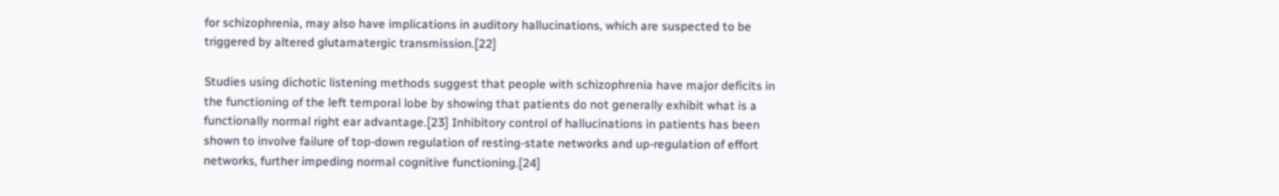for schizophrenia, may also have implications in auditory hallucinations, which are suspected to be triggered by altered glutamatergic transmission.[22]

Studies using dichotic listening methods suggest that people with schizophrenia have major deficits in the functioning of the left temporal lobe by showing that patients do not generally exhibit what is a functionally normal right ear advantage.[23] Inhibitory control of hallucinations in patients has been shown to involve failure of top-down regulation of resting-state networks and up-regulation of effort networks, further impeding normal cognitive functioning.[24]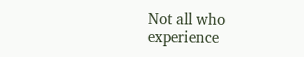Not all who experience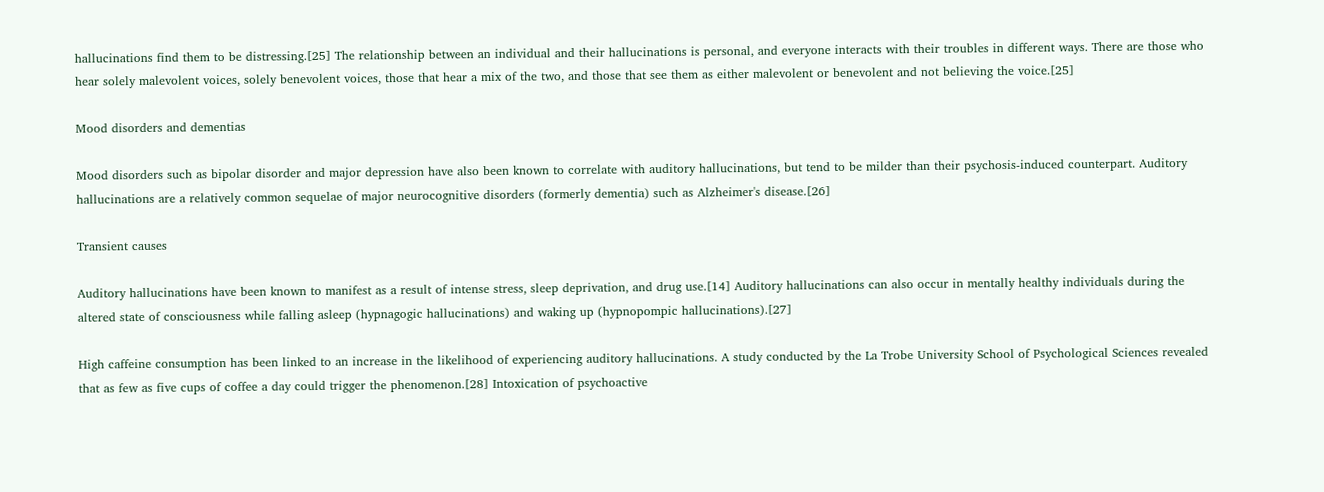hallucinations find them to be distressing.[25] The relationship between an individual and their hallucinations is personal, and everyone interacts with their troubles in different ways. There are those who hear solely malevolent voices, solely benevolent voices, those that hear a mix of the two, and those that see them as either malevolent or benevolent and not believing the voice.[25]

Mood disorders and dementias

Mood disorders such as bipolar disorder and major depression have also been known to correlate with auditory hallucinations, but tend to be milder than their psychosis-induced counterpart. Auditory hallucinations are a relatively common sequelae of major neurocognitive disorders (formerly dementia) such as Alzheimer's disease.[26]

Transient causes

Auditory hallucinations have been known to manifest as a result of intense stress, sleep deprivation, and drug use.[14] Auditory hallucinations can also occur in mentally healthy individuals during the altered state of consciousness while falling asleep (hypnagogic hallucinations) and waking up (hypnopompic hallucinations).[27]

High caffeine consumption has been linked to an increase in the likelihood of experiencing auditory hallucinations. A study conducted by the La Trobe University School of Psychological Sciences revealed that as few as five cups of coffee a day could trigger the phenomenon.[28] Intoxication of psychoactive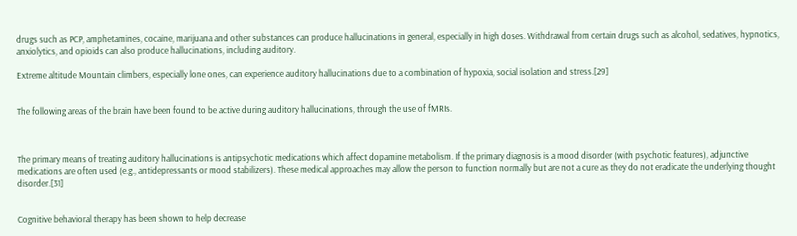drugs such as PCP, amphetamines, cocaine, marijuana and other substances can produce hallucinations in general, especially in high doses. Withdrawal from certain drugs such as alcohol, sedatives, hypnotics, anxiolytics, and opioids can also produce hallucinations, including auditory.

Extreme altitude Mountain climbers, especially lone ones, can experience auditory hallucinations due to a combination of hypoxia, social isolation and stress.[29]


The following areas of the brain have been found to be active during auditory hallucinations, through the use of fMRIs.



The primary means of treating auditory hallucinations is antipsychotic medications which affect dopamine metabolism. If the primary diagnosis is a mood disorder (with psychotic features), adjunctive medications are often used (e.g., antidepressants or mood stabilizers). These medical approaches may allow the person to function normally but are not a cure as they do not eradicate the underlying thought disorder.[31]


Cognitive behavioral therapy has been shown to help decrease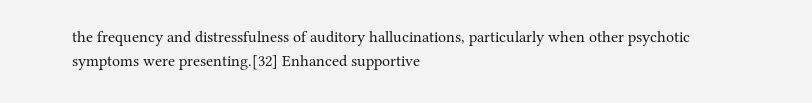the frequency and distressfulness of auditory hallucinations, particularly when other psychotic symptoms were presenting.[32] Enhanced supportive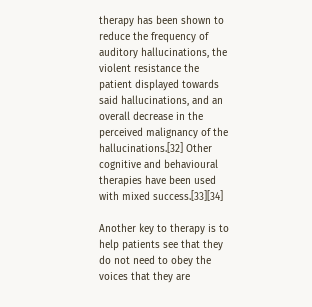therapy has been shown to reduce the frequency of auditory hallucinations, the violent resistance the patient displayed towards said hallucinations, and an overall decrease in the perceived malignancy of the hallucinations.[32] Other cognitive and behavioural therapies have been used with mixed success.[33][34]

Another key to therapy is to help patients see that they do not need to obey the voices that they are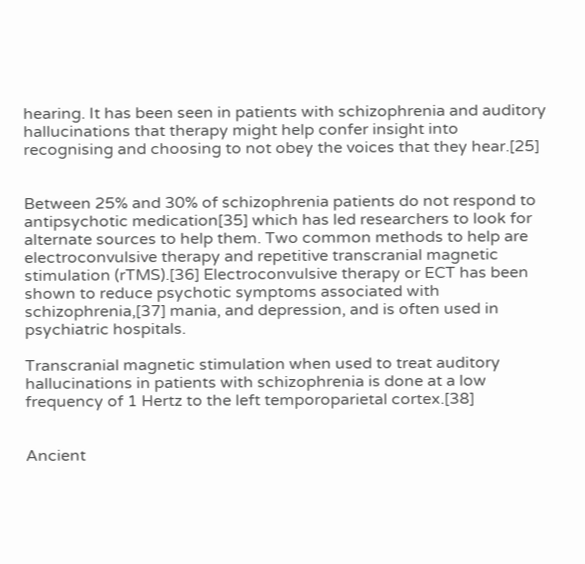hearing. It has been seen in patients with schizophrenia and auditory hallucinations that therapy might help confer insight into recognising and choosing to not obey the voices that they hear.[25]


Between 25% and 30% of schizophrenia patients do not respond to antipsychotic medication[35] which has led researchers to look for alternate sources to help them. Two common methods to help are electroconvulsive therapy and repetitive transcranial magnetic stimulation (rTMS).[36] Electroconvulsive therapy or ECT has been shown to reduce psychotic symptoms associated with schizophrenia,[37] mania, and depression, and is often used in psychiatric hospitals.

Transcranial magnetic stimulation when used to treat auditory hallucinations in patients with schizophrenia is done at a low frequency of 1 Hertz to the left temporoparietal cortex.[38]


Ancient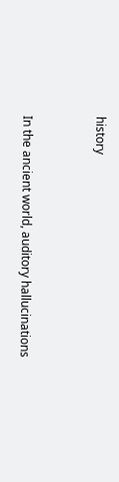history


In the ancient world, auditory hallucinations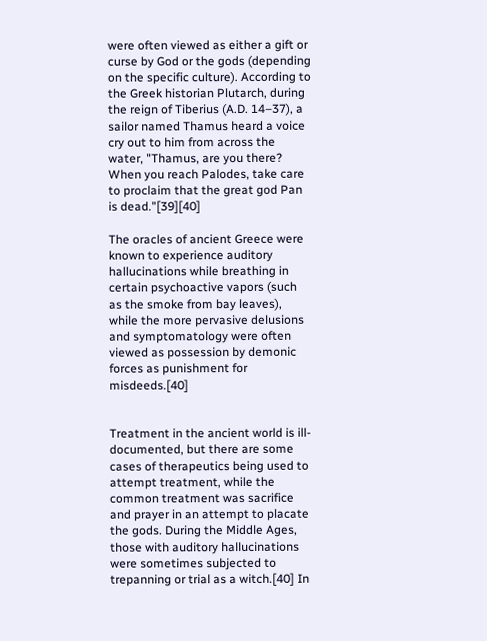were often viewed as either a gift or curse by God or the gods (depending on the specific culture). According to the Greek historian Plutarch, during the reign of Tiberius (A.D. 14–37), a sailor named Thamus heard a voice cry out to him from across the water, "Thamus, are you there? When you reach Palodes, take care to proclaim that the great god Pan is dead."[39][40]

The oracles of ancient Greece were known to experience auditory hallucinations while breathing in certain psychoactive vapors (such as the smoke from bay leaves), while the more pervasive delusions and symptomatology were often viewed as possession by demonic forces as punishment for misdeeds.[40]


Treatment in the ancient world is ill-documented, but there are some cases of therapeutics being used to attempt treatment, while the common treatment was sacrifice and prayer in an attempt to placate the gods. During the Middle Ages, those with auditory hallucinations were sometimes subjected to trepanning or trial as a witch.[40] In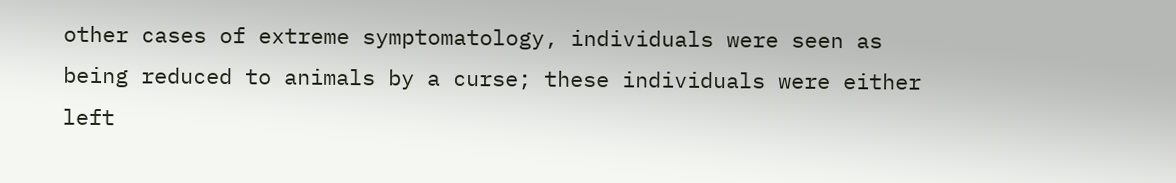other cases of extreme symptomatology, individuals were seen as being reduced to animals by a curse; these individuals were either left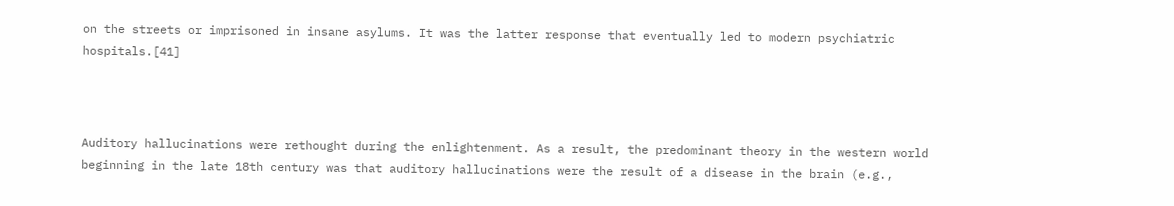on the streets or imprisoned in insane asylums. It was the latter response that eventually led to modern psychiatric hospitals.[41]



Auditory hallucinations were rethought during the enlightenment. As a result, the predominant theory in the western world beginning in the late 18th century was that auditory hallucinations were the result of a disease in the brain (e.g.,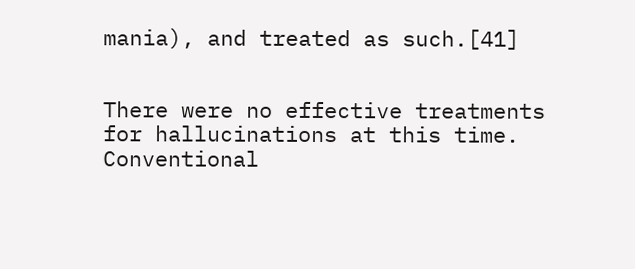mania), and treated as such.[41]


There were no effective treatments for hallucinations at this time. Conventional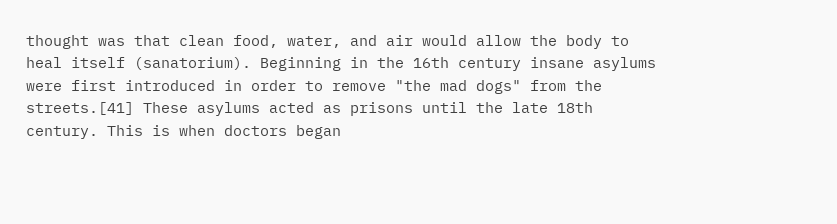thought was that clean food, water, and air would allow the body to heal itself (sanatorium). Beginning in the 16th century insane asylums were first introduced in order to remove "the mad dogs" from the streets.[41] These asylums acted as prisons until the late 18th century. This is when doctors began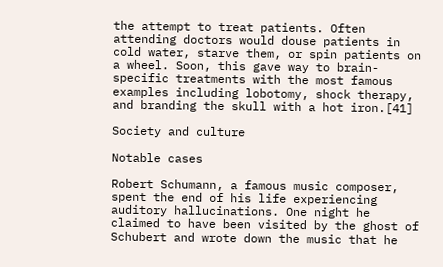the attempt to treat patients. Often attending doctors would douse patients in cold water, starve them, or spin patients on a wheel. Soon, this gave way to brain-specific treatments with the most famous examples including lobotomy, shock therapy, and branding the skull with a hot iron.[41]

Society and culture

Notable cases

Robert Schumann, a famous music composer, spent the end of his life experiencing auditory hallucinations. One night he claimed to have been visited by the ghost of Schubert and wrote down the music that he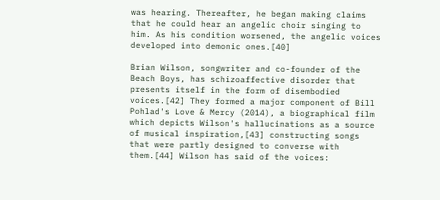was hearing. Thereafter, he began making claims that he could hear an angelic choir singing to him. As his condition worsened, the angelic voices developed into demonic ones.[40]

Brian Wilson, songwriter and co-founder of the Beach Boys, has schizoaffective disorder that presents itself in the form of disembodied voices.[42] They formed a major component of Bill Pohlad's Love & Mercy (2014), a biographical film which depicts Wilson's hallucinations as a source of musical inspiration,[43] constructing songs that were partly designed to converse with them.[44] Wilson has said of the voices: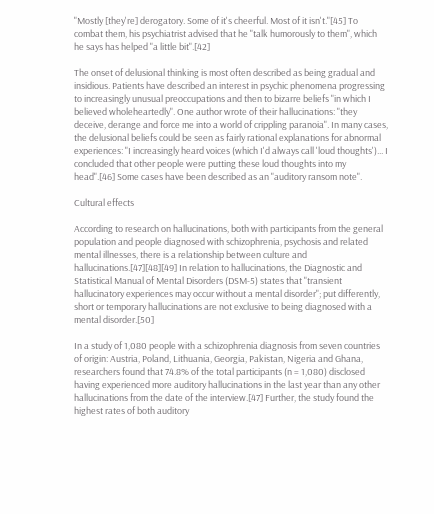"Mostly [they're] derogatory. Some of it's cheerful. Most of it isn't."[45] To combat them, his psychiatrist advised that he "talk humorously to them", which he says has helped "a little bit".[42]

The onset of delusional thinking is most often described as being gradual and insidious. Patients have described an interest in psychic phenomena progressing to increasingly unusual preoccupations and then to bizarre beliefs "in which I believed wholeheartedly". One author wrote of their hallucinations: "they deceive, derange and force me into a world of crippling paranoia". In many cases, the delusional beliefs could be seen as fairly rational explanations for abnormal experiences: "I increasingly heard voices (which I'd always call 'loud thoughts')... I concluded that other people were putting these loud thoughts into my head".[46] Some cases have been described as an "auditory ransom note".

Cultural effects

According to research on hallucinations, both with participants from the general population and people diagnosed with schizophrenia, psychosis and related mental illnesses, there is a relationship between culture and hallucinations.[47][48][49] In relation to hallucinations, the Diagnostic and Statistical Manual of Mental Disorders (DSM-5) states that "transient hallucinatory experiences may occur without a mental disorder"; put differently, short or temporary hallucinations are not exclusive to being diagnosed with a mental disorder.[50]

In a study of 1,080 people with a schizophrenia diagnosis from seven countries of origin: Austria, Poland, Lithuania, Georgia, Pakistan, Nigeria and Ghana, researchers found that 74.8% of the total participants (n = 1,080) disclosed having experienced more auditory hallucinations in the last year than any other hallucinations from the date of the interview.[47] Further, the study found the highest rates of both auditory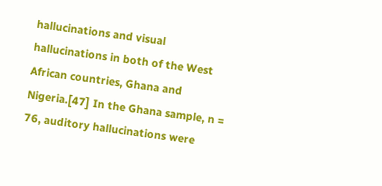hallucinations and visual hallucinations in both of the West African countries, Ghana and Nigeria.[47] In the Ghana sample, n = 76, auditory hallucinations were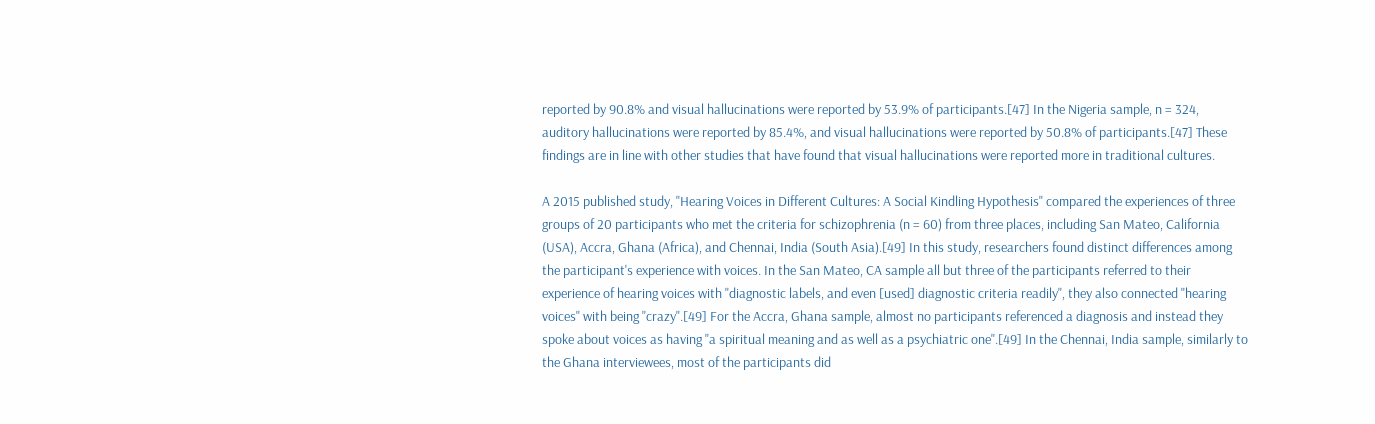reported by 90.8% and visual hallucinations were reported by 53.9% of participants.[47] In the Nigeria sample, n = 324, auditory hallucinations were reported by 85.4%, and visual hallucinations were reported by 50.8% of participants.[47] These findings are in line with other studies that have found that visual hallucinations were reported more in traditional cultures.

A 2015 published study, "Hearing Voices in Different Cultures: A Social Kindling Hypothesis" compared the experiences of three groups of 20 participants who met the criteria for schizophrenia (n = 60) from three places, including San Mateo, California (USA), Accra, Ghana (Africa), and Chennai, India (South Asia).[49] In this study, researchers found distinct differences among the participant's experience with voices. In the San Mateo, CA sample all but three of the participants referred to their experience of hearing voices with "diagnostic labels, and even [used] diagnostic criteria readily", they also connected "hearing voices" with being "crazy".[49] For the Accra, Ghana sample, almost no participants referenced a diagnosis and instead they spoke about voices as having "a spiritual meaning and as well as a psychiatric one".[49] In the Chennai, India sample, similarly to the Ghana interviewees, most of the participants did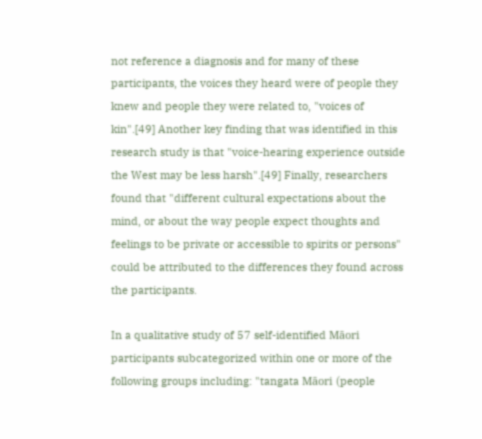not reference a diagnosis and for many of these participants, the voices they heard were of people they knew and people they were related to, "voices of kin".[49] Another key finding that was identified in this research study is that "voice-hearing experience outside the West may be less harsh".[49] Finally, researchers found that "different cultural expectations about the mind, or about the way people expect thoughts and feelings to be private or accessible to spirits or persons" could be attributed to the differences they found across the participants.

In a qualitative study of 57 self-identified Māori participants subcategorized within one or more of the following groups including: "tangata Māori (people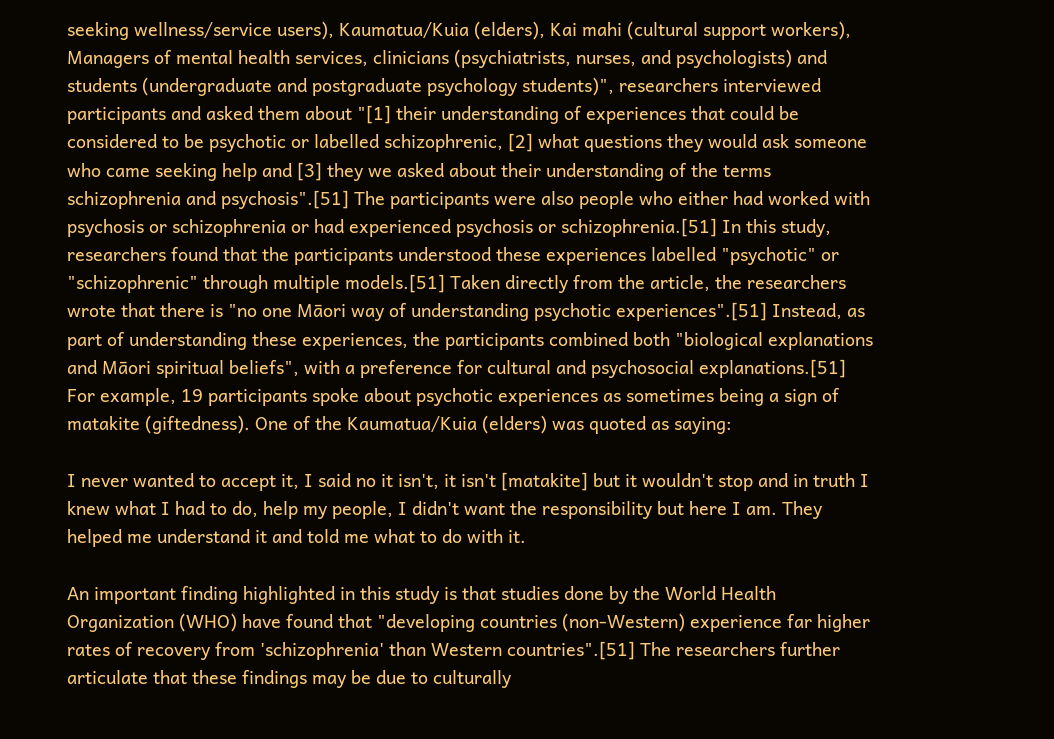seeking wellness/service users), Kaumatua/Kuia (elders), Kai mahi (cultural support workers), Managers of mental health services, clinicians (psychiatrists, nurses, and psychologists) and students (undergraduate and postgraduate psychology students)", researchers interviewed participants and asked them about "[1] their understanding of experiences that could be considered to be psychotic or labelled schizophrenic, [2] what questions they would ask someone who came seeking help and [3] they we asked about their understanding of the terms schizophrenia and psychosis".[51] The participants were also people who either had worked with psychosis or schizophrenia or had experienced psychosis or schizophrenia.[51] In this study, researchers found that the participants understood these experiences labelled "psychotic" or "schizophrenic" through multiple models.[51] Taken directly from the article, the researchers wrote that there is "no one Māori way of understanding psychotic experiences".[51] Instead, as part of understanding these experiences, the participants combined both "biological explanations and Māori spiritual beliefs", with a preference for cultural and psychosocial explanations.[51] For example, 19 participants spoke about psychotic experiences as sometimes being a sign of matakite (giftedness). One of the Kaumatua/Kuia (elders) was quoted as saying:

I never wanted to accept it, I said no it isn't, it isn't [matakite] but it wouldn't stop and in truth I knew what I had to do, help my people, I didn't want the responsibility but here I am. They helped me understand it and told me what to do with it.

An important finding highlighted in this study is that studies done by the World Health Organization (WHO) have found that "developing countries (non-Western) experience far higher rates of recovery from 'schizophrenia' than Western countries".[51] The researchers further articulate that these findings may be due to culturally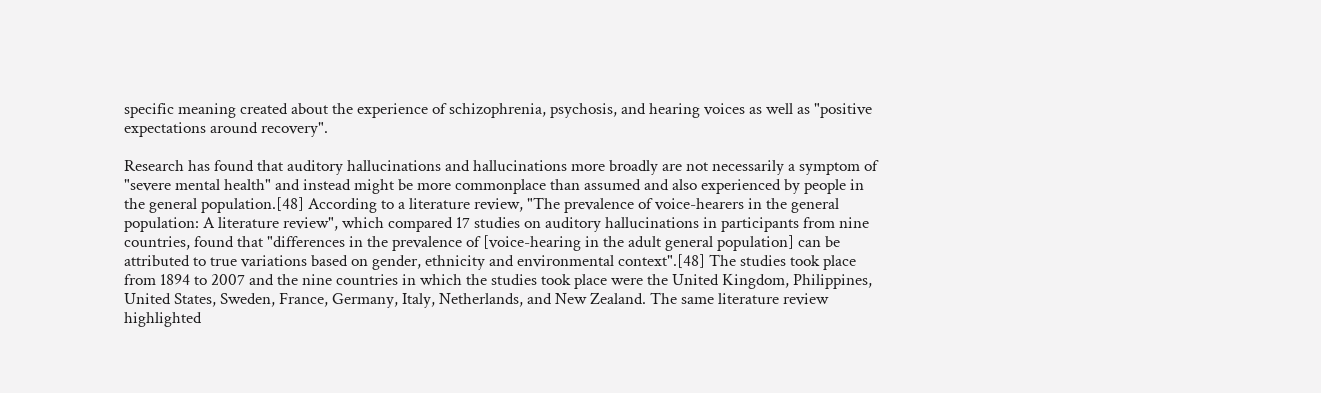specific meaning created about the experience of schizophrenia, psychosis, and hearing voices as well as "positive expectations around recovery".

Research has found that auditory hallucinations and hallucinations more broadly are not necessarily a symptom of "severe mental health" and instead might be more commonplace than assumed and also experienced by people in the general population.[48] According to a literature review, "The prevalence of voice-hearers in the general population: A literature review", which compared 17 studies on auditory hallucinations in participants from nine countries, found that "differences in the prevalence of [voice-hearing in the adult general population] can be attributed to true variations based on gender, ethnicity and environmental context".[48] The studies took place from 1894 to 2007 and the nine countries in which the studies took place were the United Kingdom, Philippines, United States, Sweden, France, Germany, Italy, Netherlands, and New Zealand. The same literature review highlighted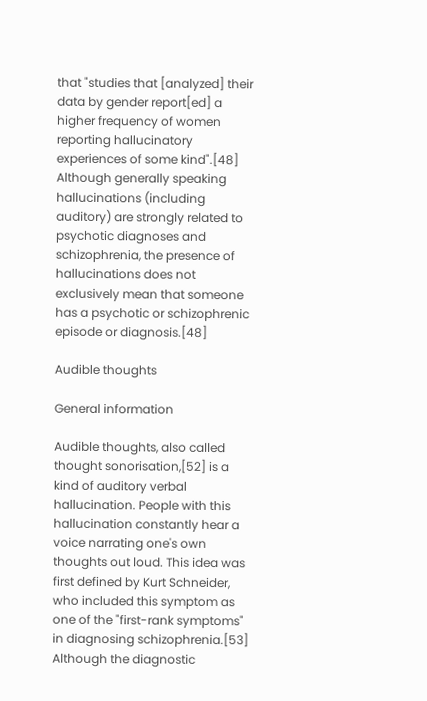that "studies that [analyzed] their data by gender report[ed] a higher frequency of women reporting hallucinatory experiences of some kind".[48] Although generally speaking hallucinations (including auditory) are strongly related to psychotic diagnoses and schizophrenia, the presence of hallucinations does not exclusively mean that someone has a psychotic or schizophrenic episode or diagnosis.[48]

Audible thoughts

General information

Audible thoughts, also called thought sonorisation,[52] is a kind of auditory verbal hallucination. People with this hallucination constantly hear a voice narrating one's own thoughts out loud. This idea was first defined by Kurt Schneider, who included this symptom as one of the "first-rank symptoms" in diagnosing schizophrenia.[53] Although the diagnostic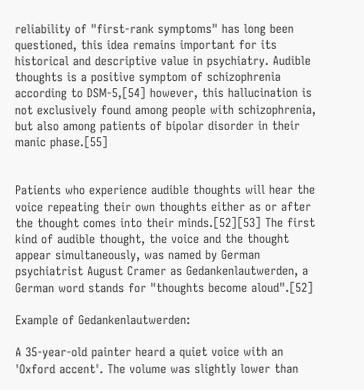reliability of "first-rank symptoms" has long been questioned, this idea remains important for its historical and descriptive value in psychiatry. Audible thoughts is a positive symptom of schizophrenia according to DSM-5,[54] however, this hallucination is not exclusively found among people with schizophrenia, but also among patients of bipolar disorder in their manic phase.[55]


Patients who experience audible thoughts will hear the voice repeating their own thoughts either as or after the thought comes into their minds.[52][53] The first kind of audible thought, the voice and the thought appear simultaneously, was named by German psychiatrist August Cramer as Gedankenlautwerden, a German word stands for "thoughts become aloud".[52]

Example of Gedankenlautwerden:

A 35-year-old painter heard a quiet voice with an 'Oxford accent'. The volume was slightly lower than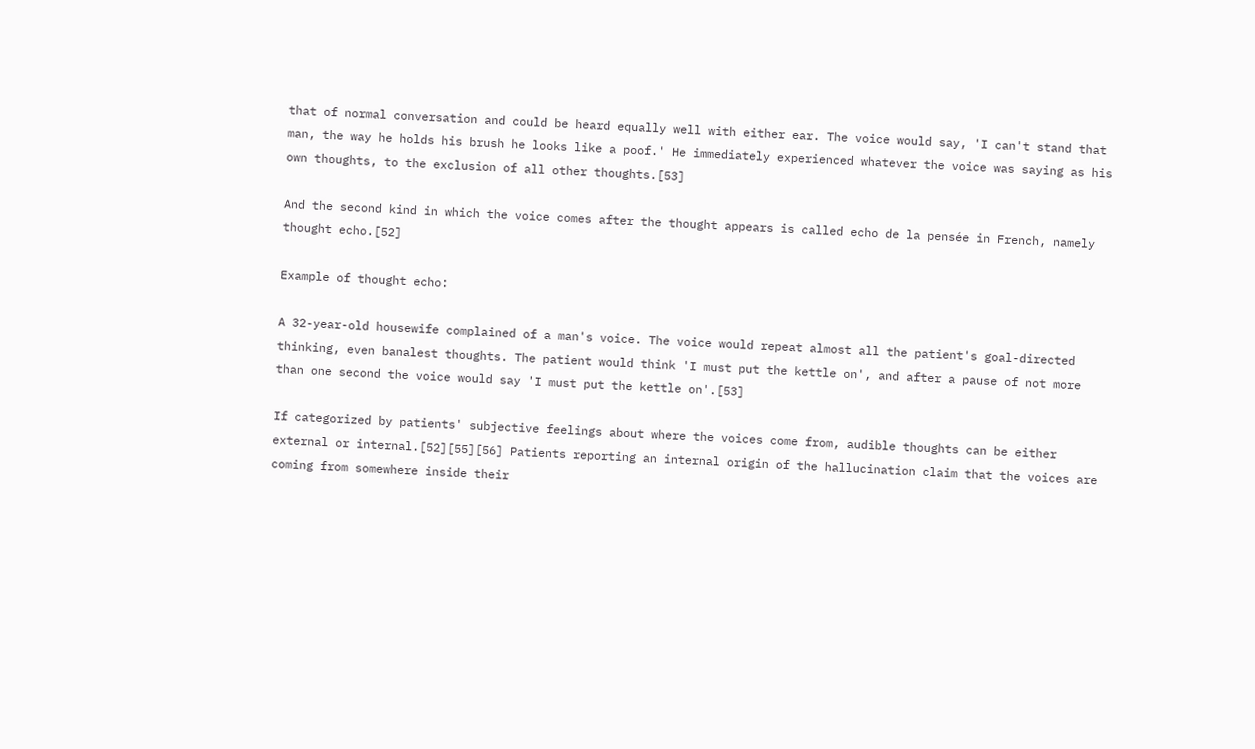that of normal conversation and could be heard equally well with either ear. The voice would say, 'I can't stand that man, the way he holds his brush he looks like a poof.' He immediately experienced whatever the voice was saying as his own thoughts, to the exclusion of all other thoughts.[53]

And the second kind in which the voice comes after the thought appears is called echo de la pensée in French, namely thought echo.[52]

Example of thought echo:

A 32-year-old housewife complained of a man's voice. The voice would repeat almost all the patient's goal-directed thinking, even banalest thoughts. The patient would think 'I must put the kettle on', and after a pause of not more than one second the voice would say 'I must put the kettle on'.[53]

If categorized by patients' subjective feelings about where the voices come from, audible thoughts can be either external or internal.[52][55][56] Patients reporting an internal origin of the hallucination claim that the voices are coming from somewhere inside their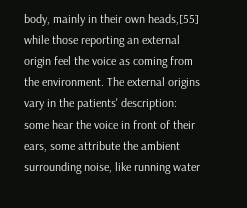body, mainly in their own heads,[55] while those reporting an external origin feel the voice as coming from the environment. The external origins vary in the patients' description: some hear the voice in front of their ears, some attribute the ambient surrounding noise, like running water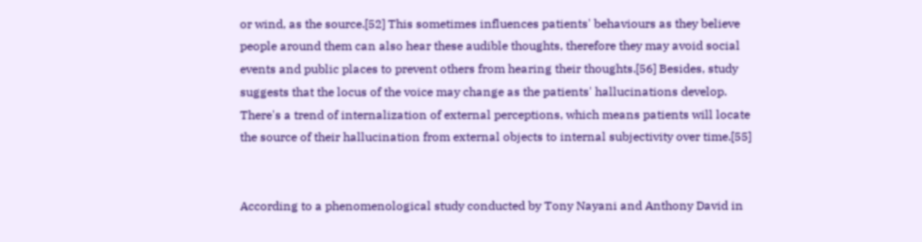or wind, as the source.[52] This sometimes influences patients' behaviours as they believe people around them can also hear these audible thoughts, therefore they may avoid social events and public places to prevent others from hearing their thoughts.[56] Besides, study suggests that the locus of the voice may change as the patients' hallucinations develop. There's a trend of internalization of external perceptions, which means patients will locate the source of their hallucination from external objects to internal subjectivity over time.[55]


According to a phenomenological study conducted by Tony Nayani and Anthony David in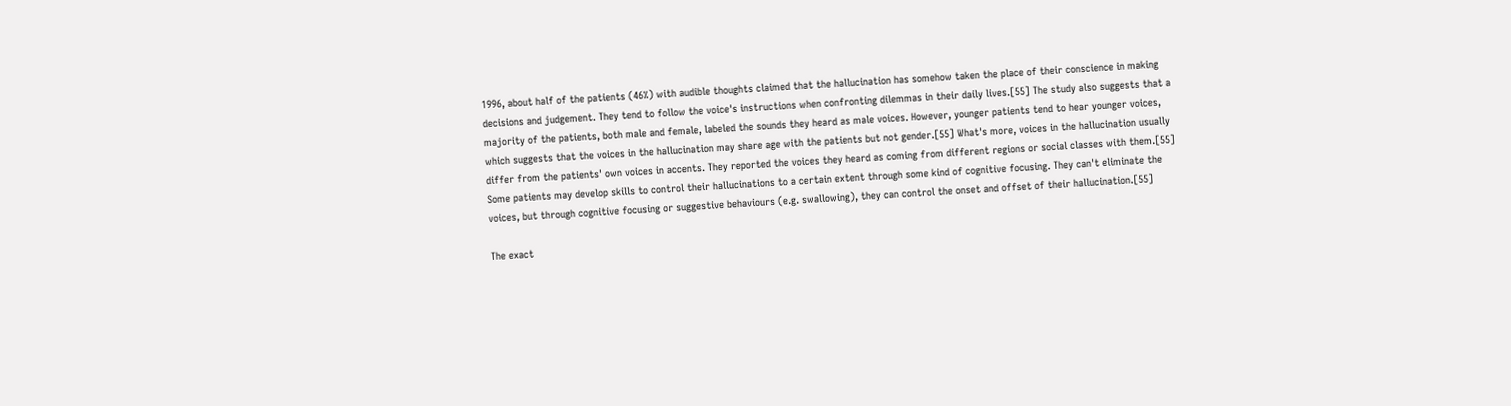1996, about half of the patients (46%) with audible thoughts claimed that the hallucination has somehow taken the place of their conscience in making decisions and judgement. They tend to follow the voice's instructions when confronting dilemmas in their daily lives.[55] The study also suggests that a majority of the patients, both male and female, labeled the sounds they heard as male voices. However, younger patients tend to hear younger voices, which suggests that the voices in the hallucination may share age with the patients but not gender.[55] What's more, voices in the hallucination usually differ from the patients' own voices in accents. They reported the voices they heard as coming from different regions or social classes with them.[55] Some patients may develop skills to control their hallucinations to a certain extent through some kind of cognitive focusing. They can't eliminate the voices, but through cognitive focusing or suggestive behaviours (e.g. swallowing), they can control the onset and offset of their hallucination.[55]

The exact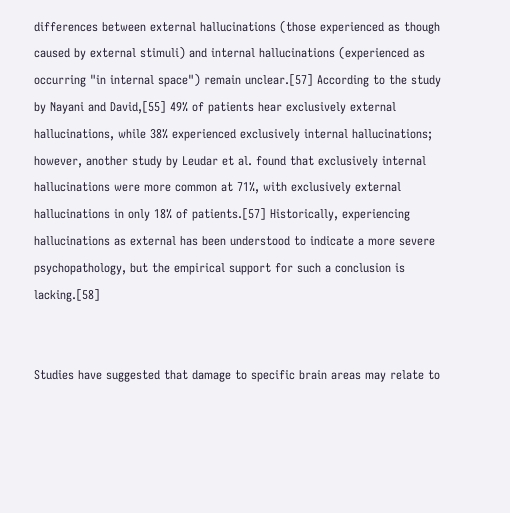differences between external hallucinations (those experienced as though caused by external stimuli) and internal hallucinations (experienced as occurring "in internal space") remain unclear.[57] According to the study by Nayani and David,[55] 49% of patients hear exclusively external hallucinations, while 38% experienced exclusively internal hallucinations; however, another study by Leudar et al. found that exclusively internal hallucinations were more common at 71%, with exclusively external hallucinations in only 18% of patients.[57] Historically, experiencing hallucinations as external has been understood to indicate a more severe psychopathology, but the empirical support for such a conclusion is lacking.[58]


Studies have suggested that damage to specific brain areas may relate to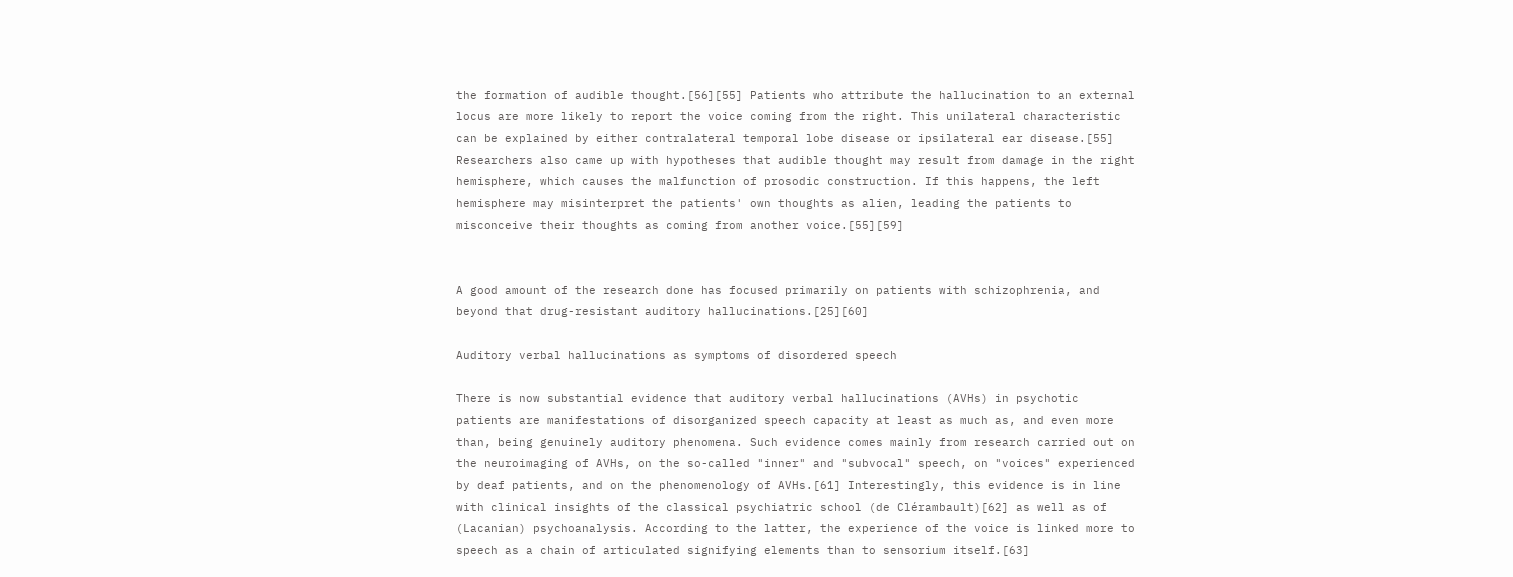the formation of audible thought.[56][55] Patients who attribute the hallucination to an external locus are more likely to report the voice coming from the right. This unilateral characteristic can be explained by either contralateral temporal lobe disease or ipsilateral ear disease.[55] Researchers also came up with hypotheses that audible thought may result from damage in the right hemisphere, which causes the malfunction of prosodic construction. If this happens, the left hemisphere may misinterpret the patients' own thoughts as alien, leading the patients to misconceive their thoughts as coming from another voice.[55][59]


A good amount of the research done has focused primarily on patients with schizophrenia, and beyond that drug-resistant auditory hallucinations.[25][60]

Auditory verbal hallucinations as symptoms of disordered speech

There is now substantial evidence that auditory verbal hallucinations (AVHs) in psychotic patients are manifestations of disorganized speech capacity at least as much as, and even more than, being genuinely auditory phenomena. Such evidence comes mainly from research carried out on the neuroimaging of AVHs, on the so-called "inner" and "subvocal" speech, on "voices" experienced by deaf patients, and on the phenomenology of AVHs.[61] Interestingly, this evidence is in line with clinical insights of the classical psychiatric school (de Clérambault)[62] as well as of (Lacanian) psychoanalysis. According to the latter, the experience of the voice is linked more to speech as a chain of articulated signifying elements than to sensorium itself.[63]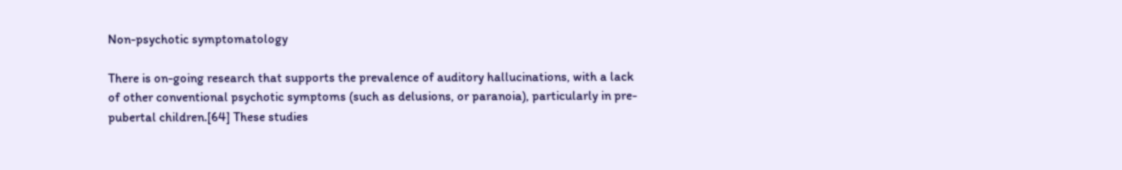Non-psychotic symptomatology

There is on-going research that supports the prevalence of auditory hallucinations, with a lack of other conventional psychotic symptoms (such as delusions, or paranoia), particularly in pre-pubertal children.[64] These studies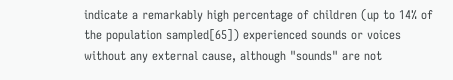indicate a remarkably high percentage of children (up to 14% of the population sampled[65]) experienced sounds or voices without any external cause, although "sounds" are not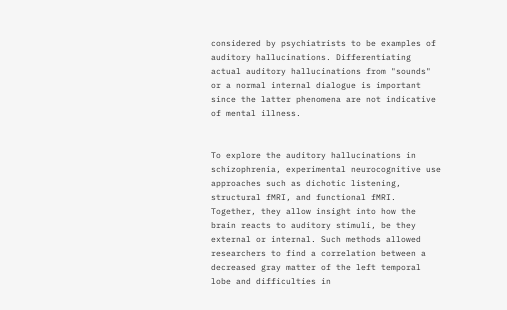considered by psychiatrists to be examples of auditory hallucinations. Differentiating actual auditory hallucinations from "sounds" or a normal internal dialogue is important since the latter phenomena are not indicative of mental illness.


To explore the auditory hallucinations in schizophrenia, experimental neurocognitive use approaches such as dichotic listening, structural fMRI, and functional fMRI. Together, they allow insight into how the brain reacts to auditory stimuli, be they external or internal. Such methods allowed researchers to find a correlation between a decreased gray matter of the left temporal lobe and difficulties in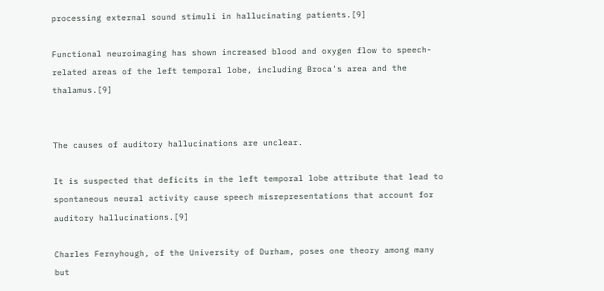processing external sound stimuli in hallucinating patients.[9]

Functional neuroimaging has shown increased blood and oxygen flow to speech-related areas of the left temporal lobe, including Broca's area and the thalamus.[9]


The causes of auditory hallucinations are unclear.

It is suspected that deficits in the left temporal lobe attribute that lead to spontaneous neural activity cause speech misrepresentations that account for auditory hallucinations.[9]

Charles Fernyhough, of the University of Durham, poses one theory among many but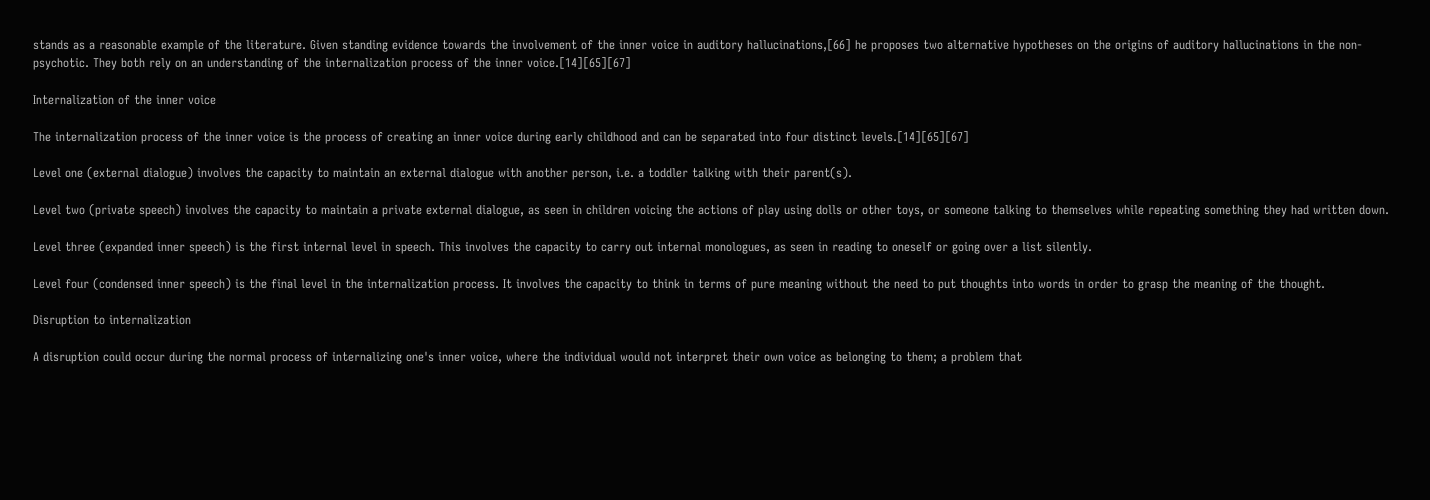stands as a reasonable example of the literature. Given standing evidence towards the involvement of the inner voice in auditory hallucinations,[66] he proposes two alternative hypotheses on the origins of auditory hallucinations in the non-psychotic. They both rely on an understanding of the internalization process of the inner voice.[14][65][67]

Internalization of the inner voice

The internalization process of the inner voice is the process of creating an inner voice during early childhood and can be separated into four distinct levels.[14][65][67]

Level one (external dialogue) involves the capacity to maintain an external dialogue with another person, i.e. a toddler talking with their parent(s).

Level two (private speech) involves the capacity to maintain a private external dialogue, as seen in children voicing the actions of play using dolls or other toys, or someone talking to themselves while repeating something they had written down.

Level three (expanded inner speech) is the first internal level in speech. This involves the capacity to carry out internal monologues, as seen in reading to oneself or going over a list silently.

Level four (condensed inner speech) is the final level in the internalization process. It involves the capacity to think in terms of pure meaning without the need to put thoughts into words in order to grasp the meaning of the thought.

Disruption to internalization

A disruption could occur during the normal process of internalizing one's inner voice, where the individual would not interpret their own voice as belonging to them; a problem that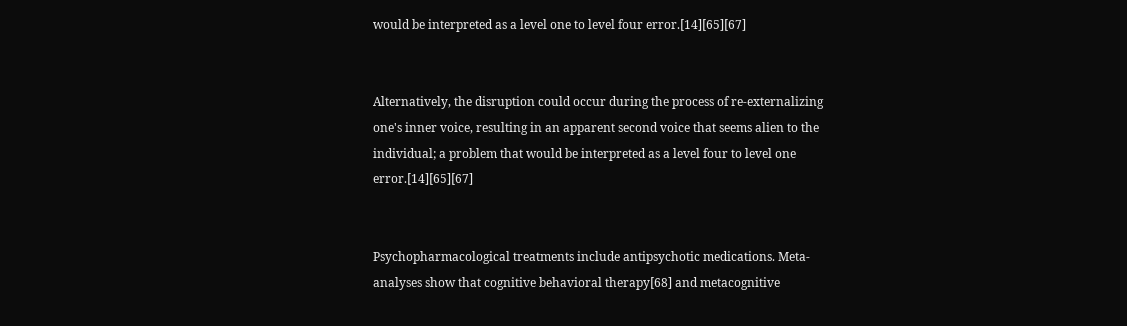would be interpreted as a level one to level four error.[14][65][67]


Alternatively, the disruption could occur during the process of re-externalizing one's inner voice, resulting in an apparent second voice that seems alien to the individual; a problem that would be interpreted as a level four to level one error.[14][65][67]


Psychopharmacological treatments include antipsychotic medications. Meta-analyses show that cognitive behavioral therapy[68] and metacognitive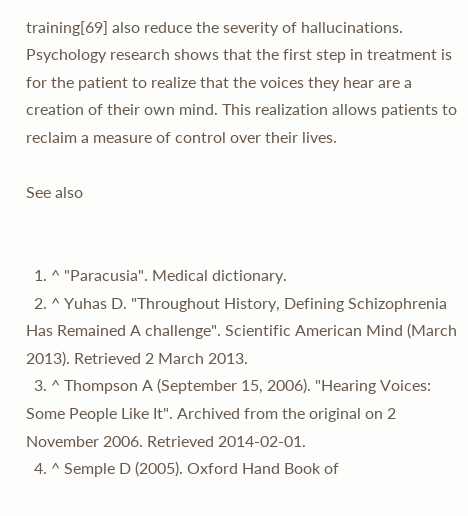training[69] also reduce the severity of hallucinations. Psychology research shows that the first step in treatment is for the patient to realize that the voices they hear are a creation of their own mind. This realization allows patients to reclaim a measure of control over their lives.

See also


  1. ^ "Paracusia". Medical dictionary.
  2. ^ Yuhas D. "Throughout History, Defining Schizophrenia Has Remained A challenge". Scientific American Mind (March 2013). Retrieved 2 March 2013.
  3. ^ Thompson A (September 15, 2006). "Hearing Voices: Some People Like It". Archived from the original on 2 November 2006. Retrieved 2014-02-01.
  4. ^ Semple D (2005). Oxford Hand Book of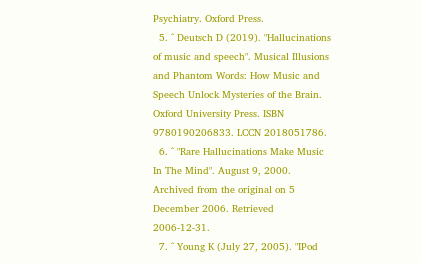Psychiatry. Oxford Press.
  5. ^ Deutsch D (2019). "Hallucinations of music and speech". Musical Illusions and Phantom Words: How Music and Speech Unlock Mysteries of the Brain. Oxford University Press. ISBN 9780190206833. LCCN 2018051786.
  6. ^ "Rare Hallucinations Make Music In The Mind". August 9, 2000. Archived from the original on 5 December 2006. Retrieved 2006-12-31.
  7. ^ Young K (July 27, 2005). "IPod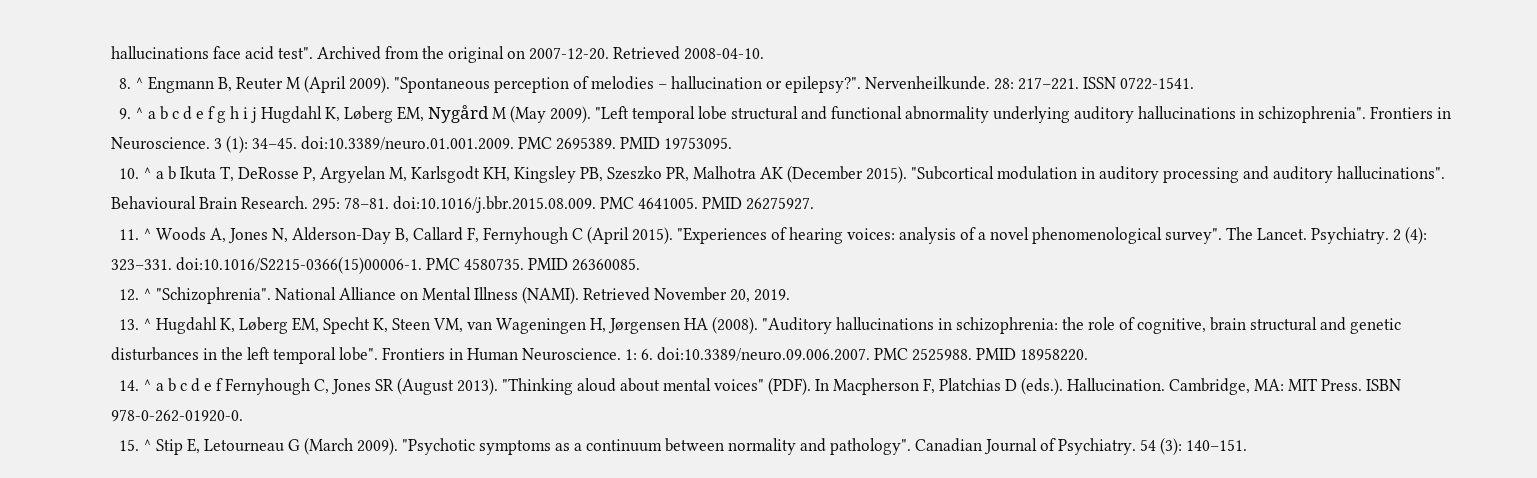hallucinations face acid test". Archived from the original on 2007-12-20. Retrieved 2008-04-10.
  8. ^ Engmann B, Reuter M (April 2009). "Spontaneous perception of melodies – hallucination or epilepsy?". Nervenheilkunde. 28: 217–221. ISSN 0722-1541.
  9. ^ a b c d e f g h i j Hugdahl K, Løberg EM, Nygård M (May 2009). "Left temporal lobe structural and functional abnormality underlying auditory hallucinations in schizophrenia". Frontiers in Neuroscience. 3 (1): 34–45. doi:10.3389/neuro.01.001.2009. PMC 2695389. PMID 19753095.
  10. ^ a b Ikuta T, DeRosse P, Argyelan M, Karlsgodt KH, Kingsley PB, Szeszko PR, Malhotra AK (December 2015). "Subcortical modulation in auditory processing and auditory hallucinations". Behavioural Brain Research. 295: 78–81. doi:10.1016/j.bbr.2015.08.009. PMC 4641005. PMID 26275927.
  11. ^ Woods A, Jones N, Alderson-Day B, Callard F, Fernyhough C (April 2015). "Experiences of hearing voices: analysis of a novel phenomenological survey". The Lancet. Psychiatry. 2 (4): 323–331. doi:10.1016/S2215-0366(15)00006-1. PMC 4580735. PMID 26360085.
  12. ^ "Schizophrenia". National Alliance on Mental Illness (NAMI). Retrieved November 20, 2019.
  13. ^ Hugdahl K, Løberg EM, Specht K, Steen VM, van Wageningen H, Jørgensen HA (2008). "Auditory hallucinations in schizophrenia: the role of cognitive, brain structural and genetic disturbances in the left temporal lobe". Frontiers in Human Neuroscience. 1: 6. doi:10.3389/neuro.09.006.2007. PMC 2525988. PMID 18958220.
  14. ^ a b c d e f Fernyhough C, Jones SR (August 2013). "Thinking aloud about mental voices" (PDF). In Macpherson F, Platchias D (eds.). Hallucination. Cambridge, MA: MIT Press. ISBN 978-0-262-01920-0.
  15. ^ Stip E, Letourneau G (March 2009). "Psychotic symptoms as a continuum between normality and pathology". Canadian Journal of Psychiatry. 54 (3): 140–151.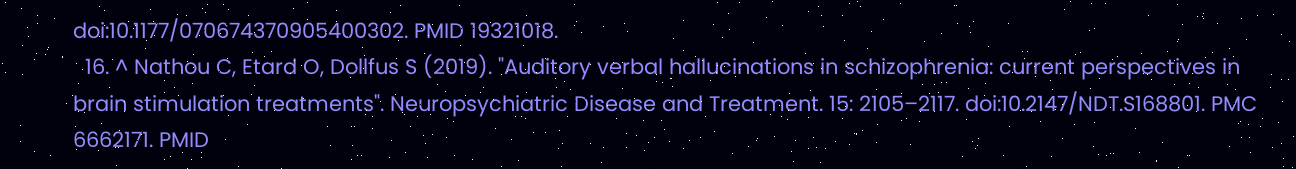doi:10.1177/070674370905400302. PMID 19321018.
  16. ^ Nathou C, Etard O, Dollfus S (2019). "Auditory verbal hallucinations in schizophrenia: current perspectives in brain stimulation treatments". Neuropsychiatric Disease and Treatment. 15: 2105–2117. doi:10.2147/NDT.S168801. PMC 6662171. PMID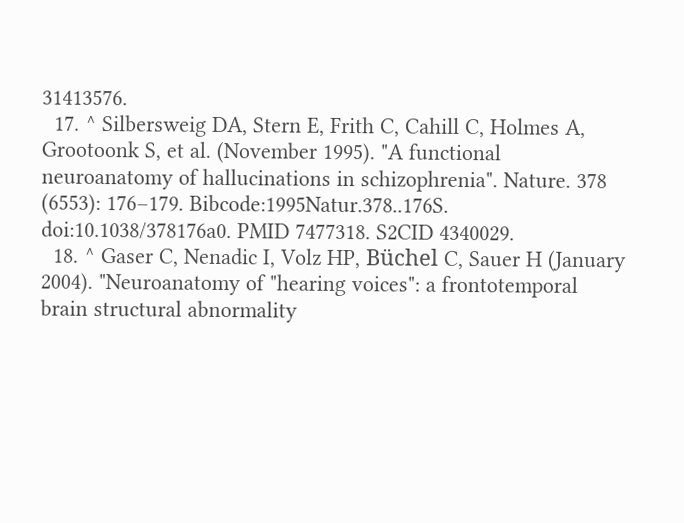31413576.
  17. ^ Silbersweig DA, Stern E, Frith C, Cahill C, Holmes A, Grootoonk S, et al. (November 1995). "A functional neuroanatomy of hallucinations in schizophrenia". Nature. 378 (6553): 176–179. Bibcode:1995Natur.378..176S. doi:10.1038/378176a0. PMID 7477318. S2CID 4340029.
  18. ^ Gaser C, Nenadic I, Volz HP, Büchel C, Sauer H (January 2004). "Neuroanatomy of "hearing voices": a frontotemporal brain structural abnormality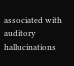associated with auditory hallucinations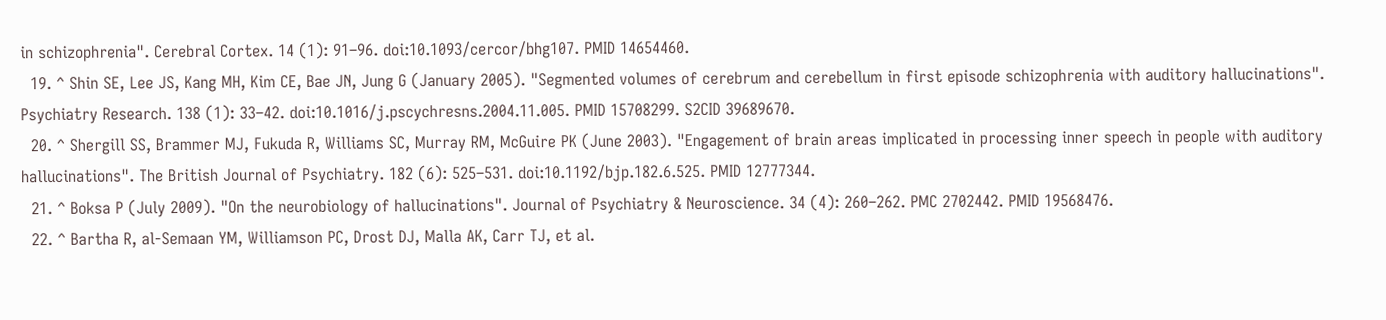in schizophrenia". Cerebral Cortex. 14 (1): 91–96. doi:10.1093/cercor/bhg107. PMID 14654460.
  19. ^ Shin SE, Lee JS, Kang MH, Kim CE, Bae JN, Jung G (January 2005). "Segmented volumes of cerebrum and cerebellum in first episode schizophrenia with auditory hallucinations". Psychiatry Research. 138 (1): 33–42. doi:10.1016/j.pscychresns.2004.11.005. PMID 15708299. S2CID 39689670.
  20. ^ Shergill SS, Brammer MJ, Fukuda R, Williams SC, Murray RM, McGuire PK (June 2003). "Engagement of brain areas implicated in processing inner speech in people with auditory hallucinations". The British Journal of Psychiatry. 182 (6): 525–531. doi:10.1192/bjp.182.6.525. PMID 12777344.
  21. ^ Boksa P (July 2009). "On the neurobiology of hallucinations". Journal of Psychiatry & Neuroscience. 34 (4): 260–262. PMC 2702442. PMID 19568476.
  22. ^ Bartha R, al-Semaan YM, Williamson PC, Drost DJ, Malla AK, Carr TJ, et al.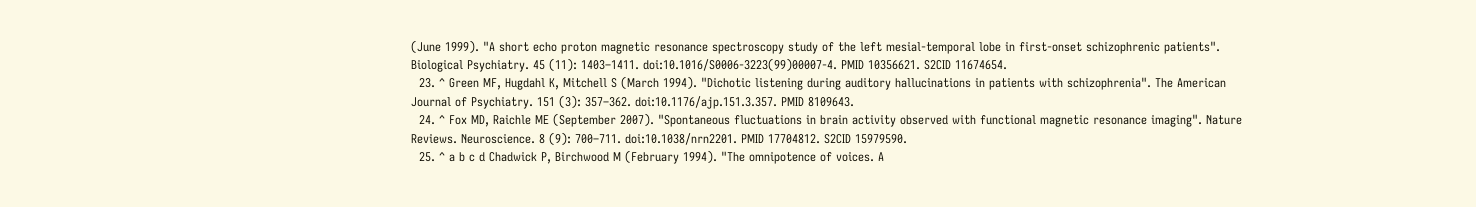(June 1999). "A short echo proton magnetic resonance spectroscopy study of the left mesial-temporal lobe in first-onset schizophrenic patients". Biological Psychiatry. 45 (11): 1403–1411. doi:10.1016/S0006-3223(99)00007-4. PMID 10356621. S2CID 11674654.
  23. ^ Green MF, Hugdahl K, Mitchell S (March 1994). "Dichotic listening during auditory hallucinations in patients with schizophrenia". The American Journal of Psychiatry. 151 (3): 357–362. doi:10.1176/ajp.151.3.357. PMID 8109643.
  24. ^ Fox MD, Raichle ME (September 2007). "Spontaneous fluctuations in brain activity observed with functional magnetic resonance imaging". Nature Reviews. Neuroscience. 8 (9): 700–711. doi:10.1038/nrn2201. PMID 17704812. S2CID 15979590.
  25. ^ a b c d Chadwick P, Birchwood M (February 1994). "The omnipotence of voices. A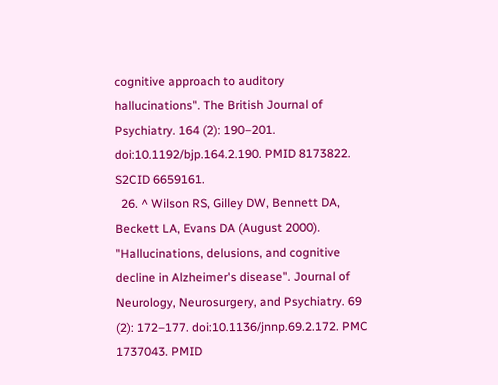cognitive approach to auditory hallucinations". The British Journal of Psychiatry. 164 (2): 190–201. doi:10.1192/bjp.164.2.190. PMID 8173822. S2CID 6659161.
  26. ^ Wilson RS, Gilley DW, Bennett DA, Beckett LA, Evans DA (August 2000). "Hallucinations, delusions, and cognitive decline in Alzheimer's disease". Journal of Neurology, Neurosurgery, and Psychiatry. 69 (2): 172–177. doi:10.1136/jnnp.69.2.172. PMC 1737043. PMID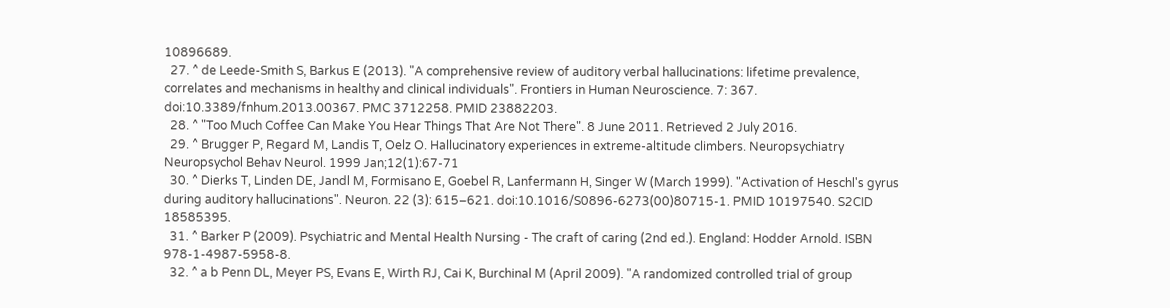10896689.
  27. ^ de Leede-Smith S, Barkus E (2013). "A comprehensive review of auditory verbal hallucinations: lifetime prevalence, correlates and mechanisms in healthy and clinical individuals". Frontiers in Human Neuroscience. 7: 367. doi:10.3389/fnhum.2013.00367. PMC 3712258. PMID 23882203.
  28. ^ "Too Much Coffee Can Make You Hear Things That Are Not There". 8 June 2011. Retrieved 2 July 2016.
  29. ^ Brugger P, Regard M, Landis T, Oelz O. Hallucinatory experiences in extreme-altitude climbers. Neuropsychiatry Neuropsychol Behav Neurol. 1999 Jan;12(1):67-71
  30. ^ Dierks T, Linden DE, Jandl M, Formisano E, Goebel R, Lanfermann H, Singer W (March 1999). "Activation of Heschl's gyrus during auditory hallucinations". Neuron. 22 (3): 615–621. doi:10.1016/S0896-6273(00)80715-1. PMID 10197540. S2CID 18585395.
  31. ^ Barker P (2009). Psychiatric and Mental Health Nursing - The craft of caring (2nd ed.). England: Hodder Arnold. ISBN 978-1-4987-5958-8.
  32. ^ a b Penn DL, Meyer PS, Evans E, Wirth RJ, Cai K, Burchinal M (April 2009). "A randomized controlled trial of group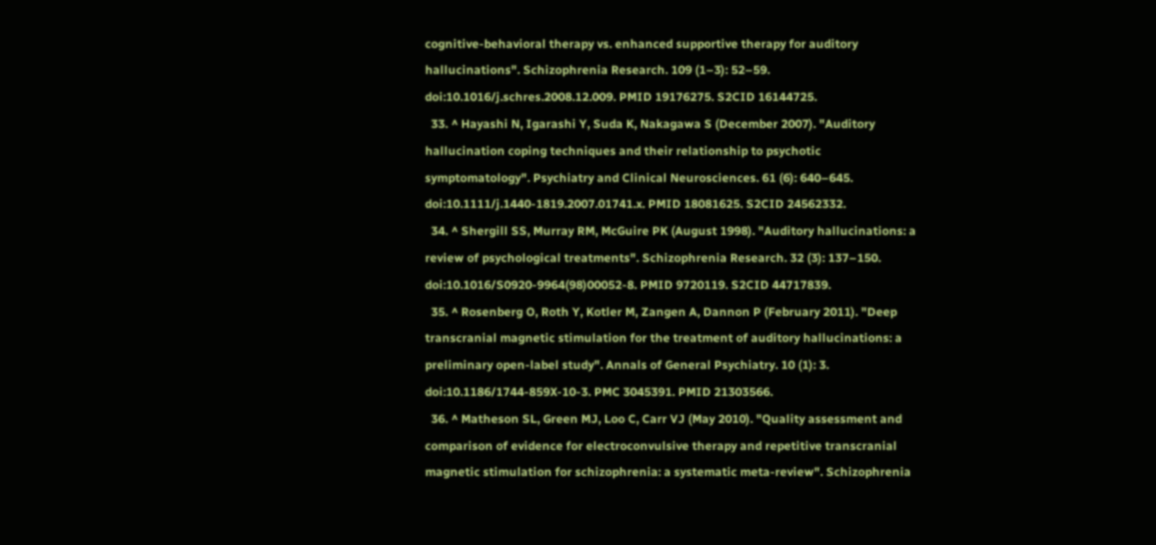cognitive-behavioral therapy vs. enhanced supportive therapy for auditory hallucinations". Schizophrenia Research. 109 (1–3): 52–59. doi:10.1016/j.schres.2008.12.009. PMID 19176275. S2CID 16144725.
  33. ^ Hayashi N, Igarashi Y, Suda K, Nakagawa S (December 2007). "Auditory hallucination coping techniques and their relationship to psychotic symptomatology". Psychiatry and Clinical Neurosciences. 61 (6): 640–645. doi:10.1111/j.1440-1819.2007.01741.x. PMID 18081625. S2CID 24562332.
  34. ^ Shergill SS, Murray RM, McGuire PK (August 1998). "Auditory hallucinations: a review of psychological treatments". Schizophrenia Research. 32 (3): 137–150. doi:10.1016/S0920-9964(98)00052-8. PMID 9720119. S2CID 44717839.
  35. ^ Rosenberg O, Roth Y, Kotler M, Zangen A, Dannon P (February 2011). "Deep transcranial magnetic stimulation for the treatment of auditory hallucinations: a preliminary open-label study". Annals of General Psychiatry. 10 (1): 3. doi:10.1186/1744-859X-10-3. PMC 3045391. PMID 21303566.
  36. ^ Matheson SL, Green MJ, Loo C, Carr VJ (May 2010). "Quality assessment and comparison of evidence for electroconvulsive therapy and repetitive transcranial magnetic stimulation for schizophrenia: a systematic meta-review". Schizophrenia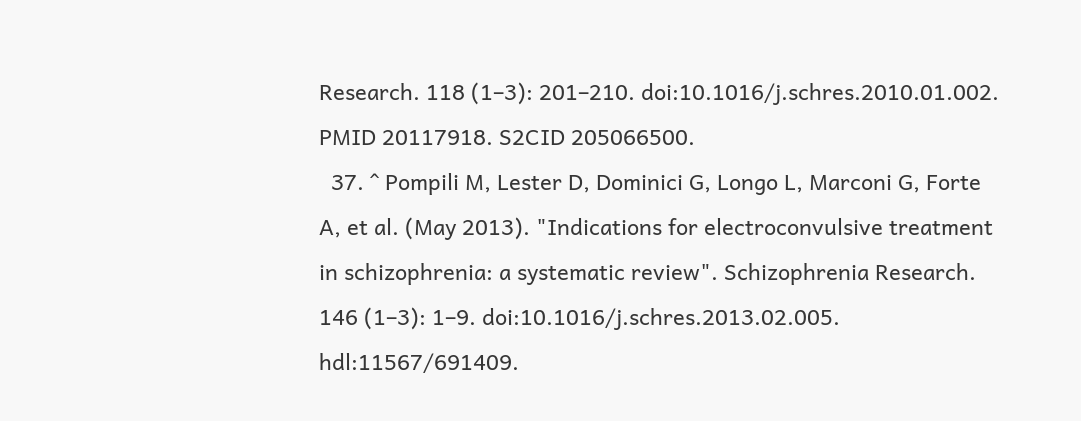Research. 118 (1–3): 201–210. doi:10.1016/j.schres.2010.01.002. PMID 20117918. S2CID 205066500.
  37. ^ Pompili M, Lester D, Dominici G, Longo L, Marconi G, Forte A, et al. (May 2013). "Indications for electroconvulsive treatment in schizophrenia: a systematic review". Schizophrenia Research. 146 (1–3): 1–9. doi:10.1016/j.schres.2013.02.005. hdl:11567/691409.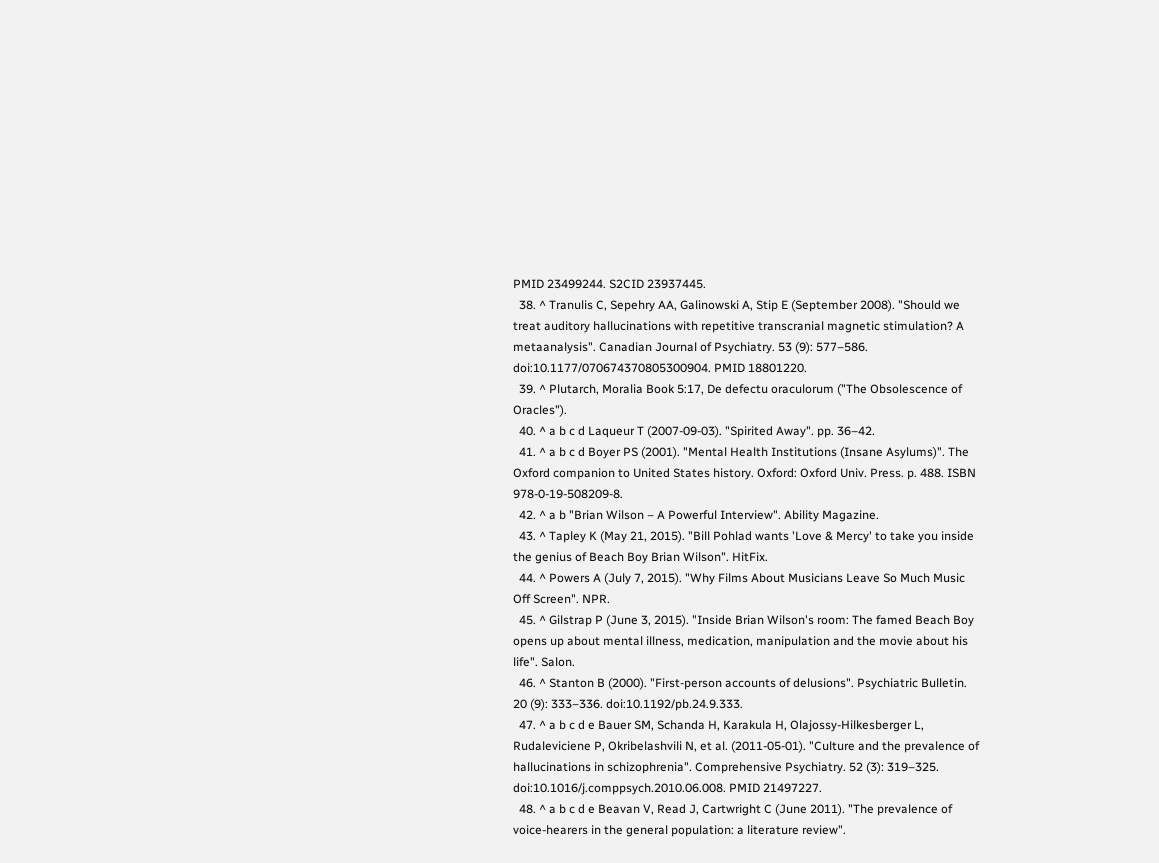PMID 23499244. S2CID 23937445.
  38. ^ Tranulis C, Sepehry AA, Galinowski A, Stip E (September 2008). "Should we treat auditory hallucinations with repetitive transcranial magnetic stimulation? A metaanalysis". Canadian Journal of Psychiatry. 53 (9): 577–586. doi:10.1177/070674370805300904. PMID 18801220.
  39. ^ Plutarch, Moralia Book 5:17, De defectu oraculorum ("The Obsolescence of Oracles").
  40. ^ a b c d Laqueur T (2007-09-03). "Spirited Away". pp. 36–42.
  41. ^ a b c d Boyer PS (2001). "Mental Health Institutions (Insane Asylums)". The Oxford companion to United States history. Oxford: Oxford Univ. Press. p. 488. ISBN 978-0-19-508209-8.
  42. ^ a b "Brian Wilson – A Powerful Interview". Ability Magazine.
  43. ^ Tapley K (May 21, 2015). "Bill Pohlad wants 'Love & Mercy' to take you inside the genius of Beach Boy Brian Wilson". HitFix.
  44. ^ Powers A (July 7, 2015). "Why Films About Musicians Leave So Much Music Off Screen". NPR.
  45. ^ Gilstrap P (June 3, 2015). "Inside Brian Wilson's room: The famed Beach Boy opens up about mental illness, medication, manipulation and the movie about his life". Salon.
  46. ^ Stanton B (2000). "First-person accounts of delusions". Psychiatric Bulletin. 20 (9): 333–336. doi:10.1192/pb.24.9.333.
  47. ^ a b c d e Bauer SM, Schanda H, Karakula H, Olajossy-Hilkesberger L, Rudaleviciene P, Okribelashvili N, et al. (2011-05-01). "Culture and the prevalence of hallucinations in schizophrenia". Comprehensive Psychiatry. 52 (3): 319–325. doi:10.1016/j.comppsych.2010.06.008. PMID 21497227.
  48. ^ a b c d e Beavan V, Read J, Cartwright C (June 2011). "The prevalence of voice-hearers in the general population: a literature review".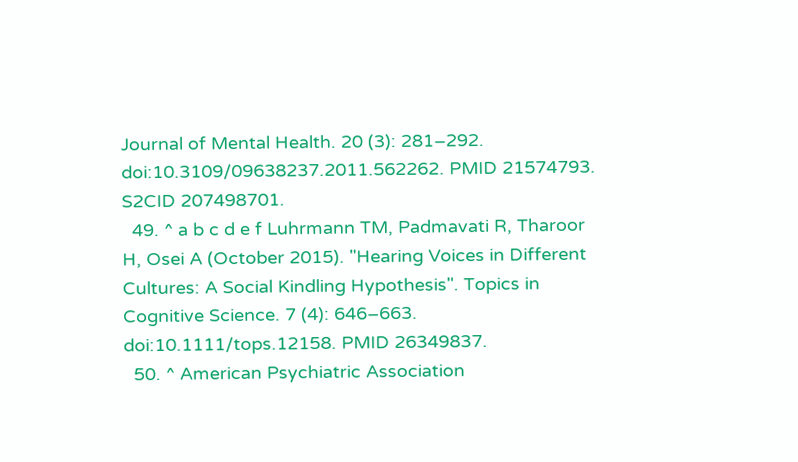Journal of Mental Health. 20 (3): 281–292. doi:10.3109/09638237.2011.562262. PMID 21574793. S2CID 207498701.
  49. ^ a b c d e f Luhrmann TM, Padmavati R, Tharoor H, Osei A (October 2015). "Hearing Voices in Different Cultures: A Social Kindling Hypothesis". Topics in Cognitive Science. 7 (4): 646–663. doi:10.1111/tops.12158. PMID 26349837.
  50. ^ American Psychiatric Association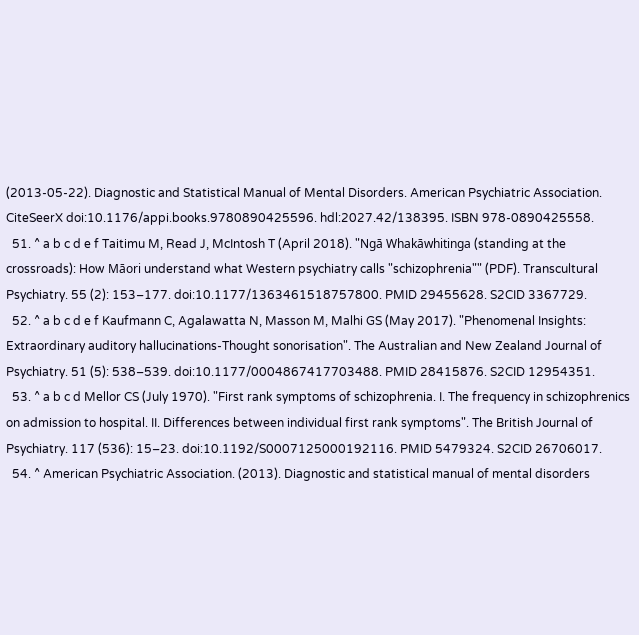(2013-05-22). Diagnostic and Statistical Manual of Mental Disorders. American Psychiatric Association. CiteSeerX doi:10.1176/appi.books.9780890425596. hdl:2027.42/138395. ISBN 978-0890425558.
  51. ^ a b c d e f Taitimu M, Read J, McIntosh T (April 2018). "Ngā Whakāwhitinga (standing at the crossroads): How Māori understand what Western psychiatry calls "schizophrenia"" (PDF). Transcultural Psychiatry. 55 (2): 153–177. doi:10.1177/1363461518757800. PMID 29455628. S2CID 3367729.
  52. ^ a b c d e f Kaufmann C, Agalawatta N, Masson M, Malhi GS (May 2017). "Phenomenal Insights: Extraordinary auditory hallucinations-Thought sonorisation". The Australian and New Zealand Journal of Psychiatry. 51 (5): 538–539. doi:10.1177/0004867417703488. PMID 28415876. S2CID 12954351.
  53. ^ a b c d Mellor CS (July 1970). "First rank symptoms of schizophrenia. I. The frequency in schizophrenics on admission to hospital. II. Differences between individual first rank symptoms". The British Journal of Psychiatry. 117 (536): 15–23. doi:10.1192/S0007125000192116. PMID 5479324. S2CID 26706017.
  54. ^ American Psychiatric Association. (2013). Diagnostic and statistical manual of mental disorders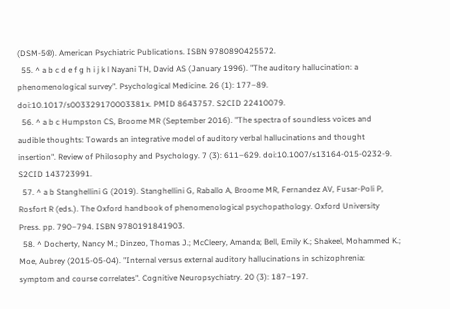(DSM-5®). American Psychiatric Publications. ISBN 9780890425572.
  55. ^ a b c d e f g h i j k l Nayani TH, David AS (January 1996). "The auditory hallucination: a phenomenological survey". Psychological Medicine. 26 (1): 177–89. doi:10.1017/s003329170003381x. PMID 8643757. S2CID 22410079.
  56. ^ a b c Humpston CS, Broome MR (September 2016). "The spectra of soundless voices and audible thoughts: Towards an integrative model of auditory verbal hallucinations and thought insertion". Review of Philosophy and Psychology. 7 (3): 611–629. doi:10.1007/s13164-015-0232-9. S2CID 143723991.
  57. ^ a b Stanghellini G (2019). Stanghellini G, Raballo A, Broome MR, Fernandez AV, Fusar-Poli P, Rosfort R (eds.). The Oxford handbook of phenomenological psychopathology. Oxford University Press. pp. 790–794. ISBN 9780191841903.
  58. ^ Docherty, Nancy M.; Dinzeo, Thomas J.; McCleery, Amanda; Bell, Emily K.; Shakeel, Mohammed K.; Moe, Aubrey (2015-05-04). "Internal versus external auditory hallucinations in schizophrenia: symptom and course correlates". Cognitive Neuropsychiatry. 20 (3): 187–197.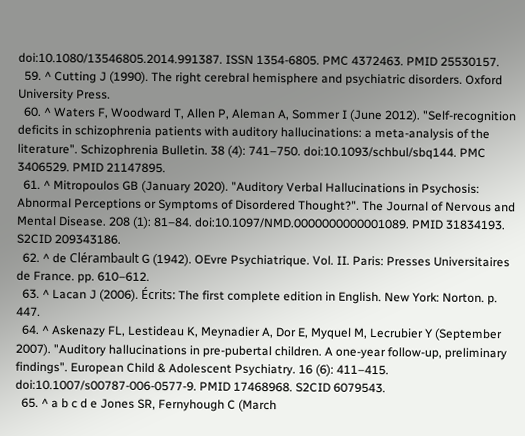doi:10.1080/13546805.2014.991387. ISSN 1354-6805. PMC 4372463. PMID 25530157.
  59. ^ Cutting J (1990). The right cerebral hemisphere and psychiatric disorders. Oxford University Press.
  60. ^ Waters F, Woodward T, Allen P, Aleman A, Sommer I (June 2012). "Self-recognition deficits in schizophrenia patients with auditory hallucinations: a meta-analysis of the literature". Schizophrenia Bulletin. 38 (4): 741–750. doi:10.1093/schbul/sbq144. PMC 3406529. PMID 21147895.
  61. ^ Mitropoulos GB (January 2020). "Auditory Verbal Hallucinations in Psychosis: Abnormal Perceptions or Symptoms of Disordered Thought?". The Journal of Nervous and Mental Disease. 208 (1): 81–84. doi:10.1097/NMD.0000000000001089. PMID 31834193. S2CID 209343186.
  62. ^ de Clérambault G (1942). OEvre Psychiatrique. Vol. II. Paris: Presses Universitaires de France. pp. 610–612.
  63. ^ Lacan J (2006). Écrits: The first complete edition in English. New York: Norton. p. 447.
  64. ^ Askenazy FL, Lestideau K, Meynadier A, Dor E, Myquel M, Lecrubier Y (September 2007). "Auditory hallucinations in pre-pubertal children. A one-year follow-up, preliminary findings". European Child & Adolescent Psychiatry. 16 (6): 411–415. doi:10.1007/s00787-006-0577-9. PMID 17468968. S2CID 6079543.
  65. ^ a b c d e Jones SR, Fernyhough C (March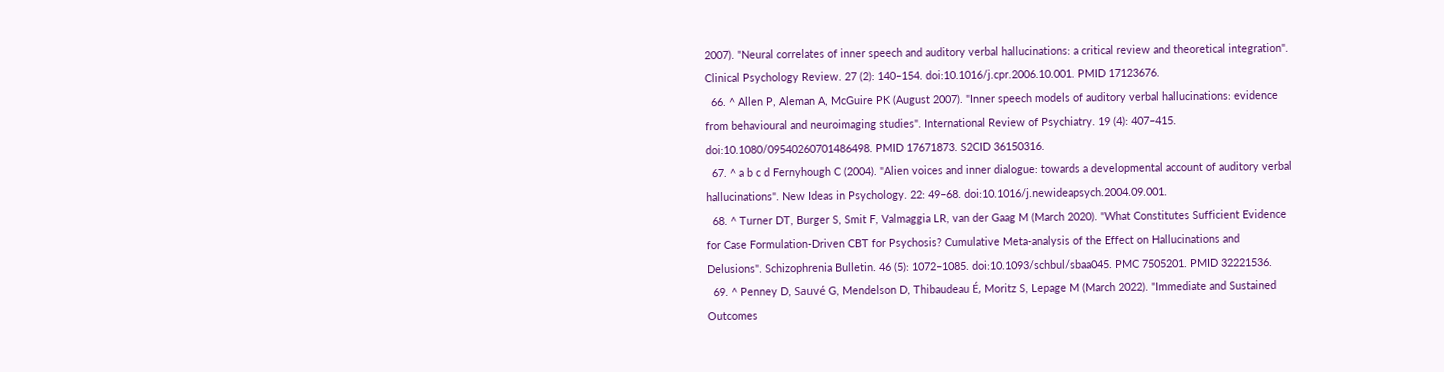2007). "Neural correlates of inner speech and auditory verbal hallucinations: a critical review and theoretical integration". Clinical Psychology Review. 27 (2): 140–154. doi:10.1016/j.cpr.2006.10.001. PMID 17123676.
  66. ^ Allen P, Aleman A, McGuire PK (August 2007). "Inner speech models of auditory verbal hallucinations: evidence from behavioural and neuroimaging studies". International Review of Psychiatry. 19 (4): 407–415. doi:10.1080/09540260701486498. PMID 17671873. S2CID 36150316.
  67. ^ a b c d Fernyhough C (2004). "Alien voices and inner dialogue: towards a developmental account of auditory verbal hallucinations". New Ideas in Psychology. 22: 49–68. doi:10.1016/j.newideapsych.2004.09.001.
  68. ^ Turner DT, Burger S, Smit F, Valmaggia LR, van der Gaag M (March 2020). "What Constitutes Sufficient Evidence for Case Formulation-Driven CBT for Psychosis? Cumulative Meta-analysis of the Effect on Hallucinations and Delusions". Schizophrenia Bulletin. 46 (5): 1072–1085. doi:10.1093/schbul/sbaa045. PMC 7505201. PMID 32221536.
  69. ^ Penney D, Sauvé G, Mendelson D, Thibaudeau É, Moritz S, Lepage M (March 2022). "Immediate and Sustained Outcomes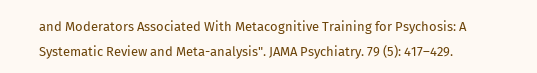and Moderators Associated With Metacognitive Training for Psychosis: A Systematic Review and Meta-analysis". JAMA Psychiatry. 79 (5): 417–429.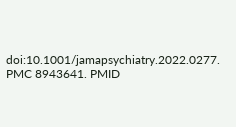doi:10.1001/jamapsychiatry.2022.0277. PMC 8943641. PMID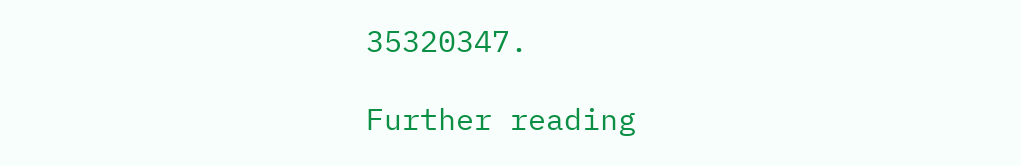35320347.

Further reading